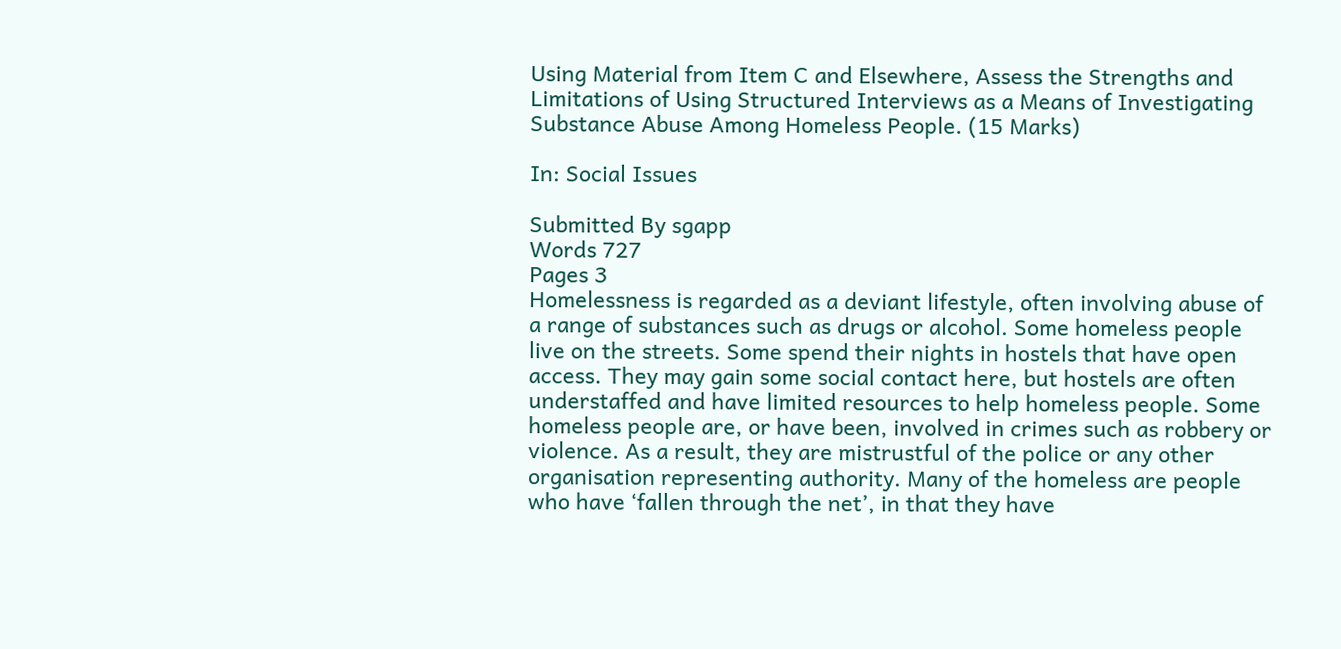Using Material from Item C and Elsewhere, Assess the Strengths and Limitations of Using Structured Interviews as a Means of Investigating Substance Abuse Among Homeless People. (15 Marks)

In: Social Issues

Submitted By sgapp
Words 727
Pages 3
Homelessness is regarded as a deviant lifestyle, often involving abuse of a range of substances such as drugs or alcohol. Some homeless people live on the streets. Some spend their nights in hostels that have open access. They may gain some social contact here, but hostels are often understaffed and have limited resources to help homeless people. Some homeless people are, or have been, involved in crimes such as robbery or violence. As a result, they are mistrustful of the police or any other organisation representing authority. Many of the homeless are people who have ‘fallen through the net’, in that they have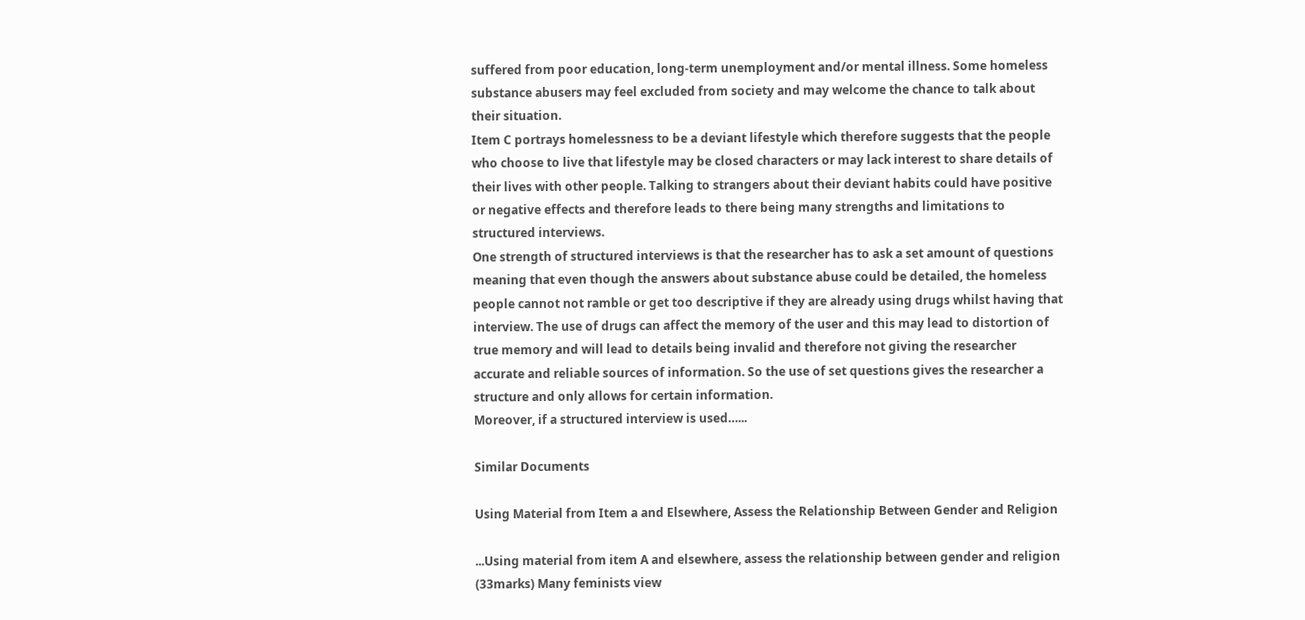suffered from poor education, long-term unemployment and/or mental illness. Some homeless substance abusers may feel excluded from society and may welcome the chance to talk about their situation.
Item C portrays homelessness to be a deviant lifestyle which therefore suggests that the people who choose to live that lifestyle may be closed characters or may lack interest to share details of their lives with other people. Talking to strangers about their deviant habits could have positive or negative effects and therefore leads to there being many strengths and limitations to structured interviews.
One strength of structured interviews is that the researcher has to ask a set amount of questions meaning that even though the answers about substance abuse could be detailed, the homeless people cannot not ramble or get too descriptive if they are already using drugs whilst having that interview. The use of drugs can affect the memory of the user and this may lead to distortion of true memory and will lead to details being invalid and therefore not giving the researcher accurate and reliable sources of information. So the use of set questions gives the researcher a structure and only allows for certain information.
Moreover, if a structured interview is used…...

Similar Documents

Using Material from Item a and Elsewhere, Assess the Relationship Between Gender and Religion

...Using material from item A and elsewhere, assess the relationship between gender and religion (33marks) Many feminists view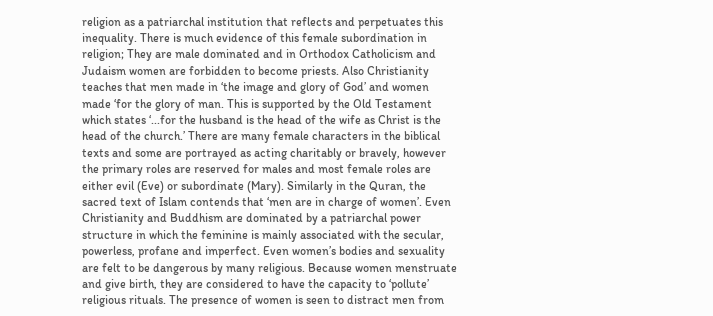religion as a patriarchal institution that reflects and perpetuates this inequality. There is much evidence of this female subordination in religion; They are male dominated and in Orthodox Catholicism and Judaism women are forbidden to become priests. Also Christianity teaches that men made in ‘the image and glory of God’ and women made ‘for the glory of man. This is supported by the Old Testament which states ‘...for the husband is the head of the wife as Christ is the head of the church.’ There are many female characters in the biblical texts and some are portrayed as acting charitably or bravely, however the primary roles are reserved for males and most female roles are either evil (Eve) or subordinate (Mary). Similarly in the Quran, the sacred text of Islam contends that ‘men are in charge of women’. Even Christianity and Buddhism are dominated by a patriarchal power structure in which the feminine is mainly associated with the secular, powerless, profane and imperfect. Even women’s bodies and sexuality are felt to be dangerous by many religious. Because women menstruate and give birth, they are considered to have the capacity to ‘pollute’ religious rituals. The presence of women is seen to distract men from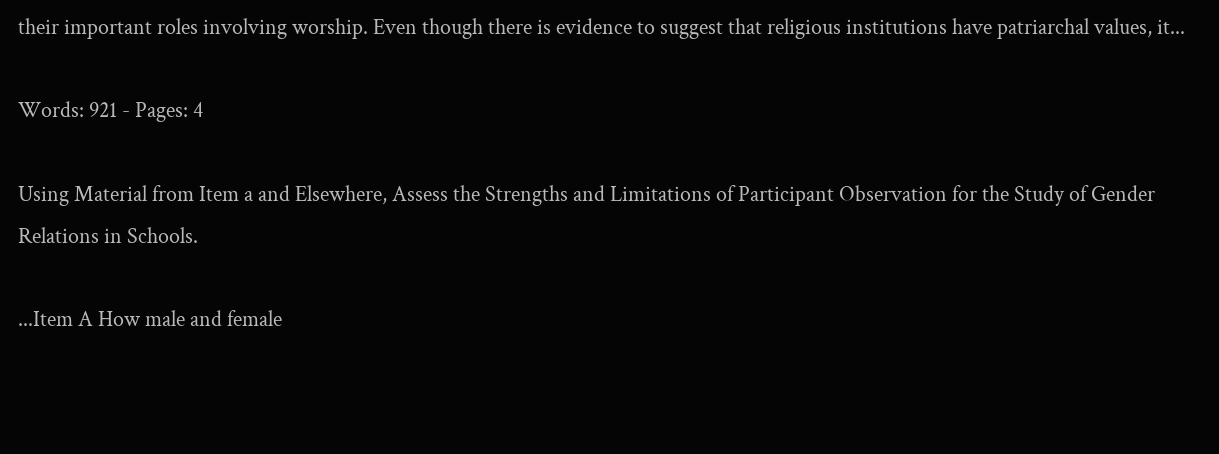their important roles involving worship. Even though there is evidence to suggest that religious institutions have patriarchal values, it...

Words: 921 - Pages: 4

Using Material from Item a and Elsewhere, Assess the Strengths and Limitations of Participant Observation for the Study of Gender Relations in Schools.

...Item A How male and female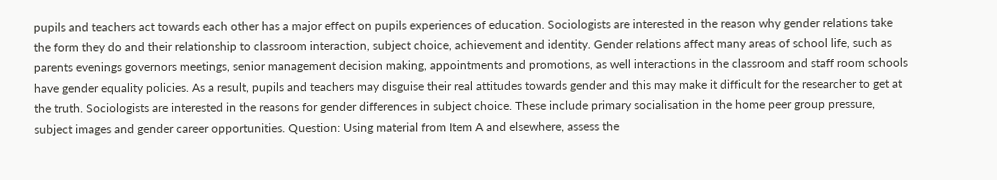pupils and teachers act towards each other has a major effect on pupils experiences of education. Sociologists are interested in the reason why gender relations take the form they do and their relationship to classroom interaction, subject choice, achievement and identity. Gender relations affect many areas of school life, such as parents evenings governors meetings, senior management decision making, appointments and promotions, as well interactions in the classroom and staff room schools have gender equality policies. As a result, pupils and teachers may disguise their real attitudes towards gender and this may make it difficult for the researcher to get at the truth. Sociologists are interested in the reasons for gender differences in subject choice. These include primary socialisation in the home peer group pressure, subject images and gender career opportunities. Question: Using material from Item A and elsewhere, assess the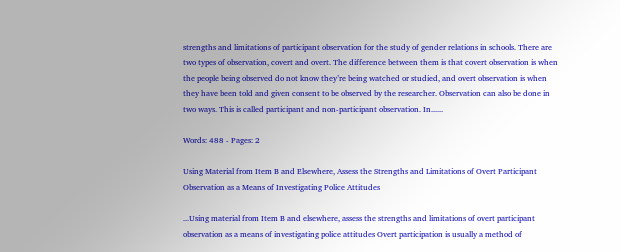strengths and limitations of participant observation for the study of gender relations in schools. There are two types of observation, covert and overt. The difference between them is that covert observation is when the people being observed do not know they’re being watched or studied, and overt observation is when they have been told and given consent to be observed by the researcher. Observation can also be done in two ways. This is called participant and non-participant observation. In......

Words: 488 - Pages: 2

Using Material from Item B and Elsewhere, Assess the Strengths and Limitations of Overt Participant Observation as a Means of Investigating Police Attitudes

...Using material from Item B and elsewhere, assess the strengths and limitations of overt participant observation as a means of investigating police attitudes Overt participation is usually a method of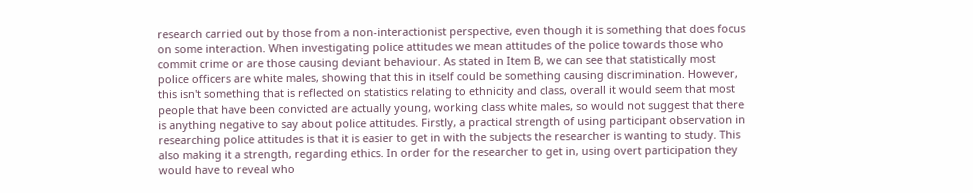research carried out by those from a non-interactionist perspective, even though it is something that does focus on some interaction. When investigating police attitudes we mean attitudes of the police towards those who commit crime or are those causing deviant behaviour. As stated in Item B, we can see that statistically most police officers are white males, showing that this in itself could be something causing discrimination. However, this isn't something that is reflected on statistics relating to ethnicity and class, overall it would seem that most people that have been convicted are actually young, working class white males, so would not suggest that there is anything negative to say about police attitudes. Firstly, a practical strength of using participant observation in researching police attitudes is that it is easier to get in with the subjects the researcher is wanting to study. This also making it a strength, regarding ethics. In order for the researcher to get in, using overt participation they would have to reveal who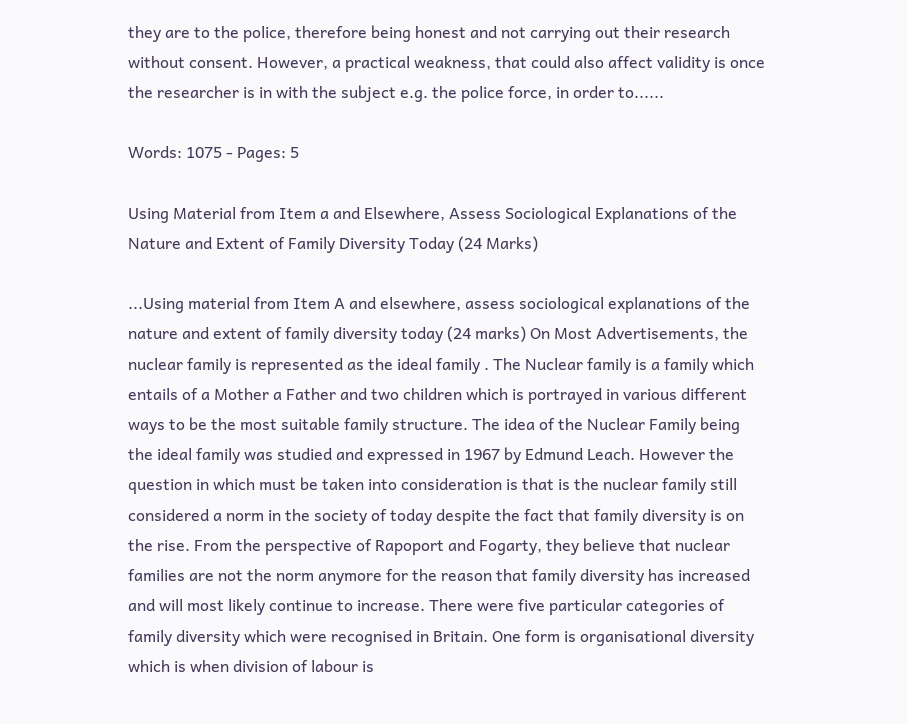they are to the police, therefore being honest and not carrying out their research without consent. However, a practical weakness, that could also affect validity is once the researcher is in with the subject e.g. the police force, in order to......

Words: 1075 - Pages: 5

Using Material from Item a and Elsewhere, Assess Sociological Explanations of the Nature and Extent of Family Diversity Today (24 Marks)

...Using material from Item A and elsewhere, assess sociological explanations of the nature and extent of family diversity today (24 marks) On Most Advertisements, the nuclear family is represented as the ideal family . The Nuclear family is a family which entails of a Mother a Father and two children which is portrayed in various different ways to be the most suitable family structure. The idea of the Nuclear Family being the ideal family was studied and expressed in 1967 by Edmund Leach. However the question in which must be taken into consideration is that is the nuclear family still considered a norm in the society of today despite the fact that family diversity is on the rise. From the perspective of Rapoport and Fogarty, they believe that nuclear families are not the norm anymore for the reason that family diversity has increased and will most likely continue to increase. There were five particular categories of family diversity which were recognised in Britain. One form is organisational diversity which is when division of labour is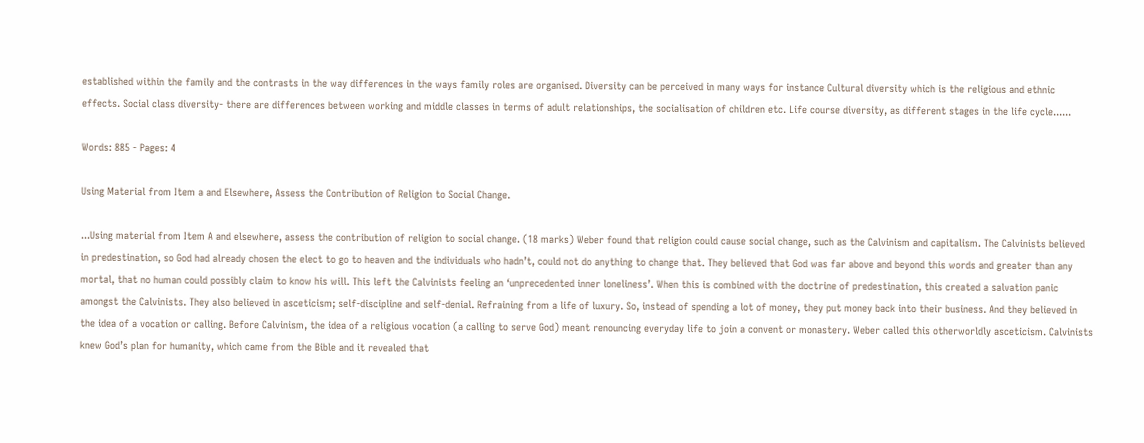established within the family and the contrasts in the way differences in the ways family roles are organised. Diversity can be perceived in many ways for instance Cultural diversity which is the religious and ethnic effects. Social class diversity- there are differences between working and middle classes in terms of adult relationships, the socialisation of children etc. Life course diversity, as different stages in the life cycle......

Words: 885 - Pages: 4

Using Material from Item a and Elsewhere, Assess the Contribution of Religion to Social Change.

...Using material from Item A and elsewhere, assess the contribution of religion to social change. (18 marks) Weber found that religion could cause social change, such as the Calvinism and capitalism. The Calvinists believed in predestination, so God had already chosen the elect to go to heaven and the individuals who hadn’t, could not do anything to change that. They believed that God was far above and beyond this words and greater than any mortal, that no human could possibly claim to know his will. This left the Calvinists feeling an ‘unprecedented inner loneliness’. When this is combined with the doctrine of predestination, this created a salvation panic amongst the Calvinists. They also believed in asceticism; self-discipline and self-denial. Refraining from a life of luxury. So, instead of spending a lot of money, they put money back into their business. And they believed in the idea of a vocation or calling. Before Calvinism, the idea of a religious vocation (a calling to serve God) meant renouncing everyday life to join a convent or monastery. Weber called this otherworldly asceticism. Calvinists knew God’s plan for humanity, which came from the Bible and it revealed that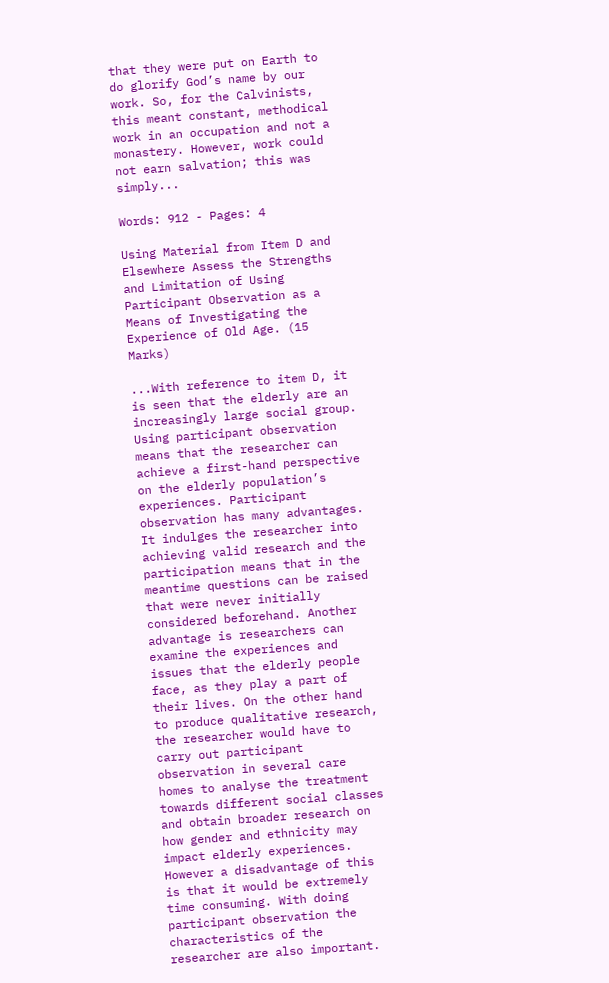that they were put on Earth to do glorify God’s name by our work. So, for the Calvinists, this meant constant, methodical work in an occupation and not a monastery. However, work could not earn salvation; this was simply...

Words: 912 - Pages: 4

Using Material from Item D and Elsewhere Assess the Strengths and Limitation of Using Participant Observation as a Means of Investigating the Experience of Old Age. (15 Marks)

...With reference to item D, it is seen that the elderly are an increasingly large social group. Using participant observation means that the researcher can achieve a first-hand perspective on the elderly population’s experiences. Participant observation has many advantages. It indulges the researcher into achieving valid research and the participation means that in the meantime questions can be raised that were never initially considered beforehand. Another advantage is researchers can examine the experiences and issues that the elderly people face, as they play a part of their lives. On the other hand to produce qualitative research, the researcher would have to carry out participant observation in several care homes to analyse the treatment towards different social classes and obtain broader research on how gender and ethnicity may impact elderly experiences. However a disadvantage of this is that it would be extremely time consuming. With doing participant observation the characteristics of the researcher are also important.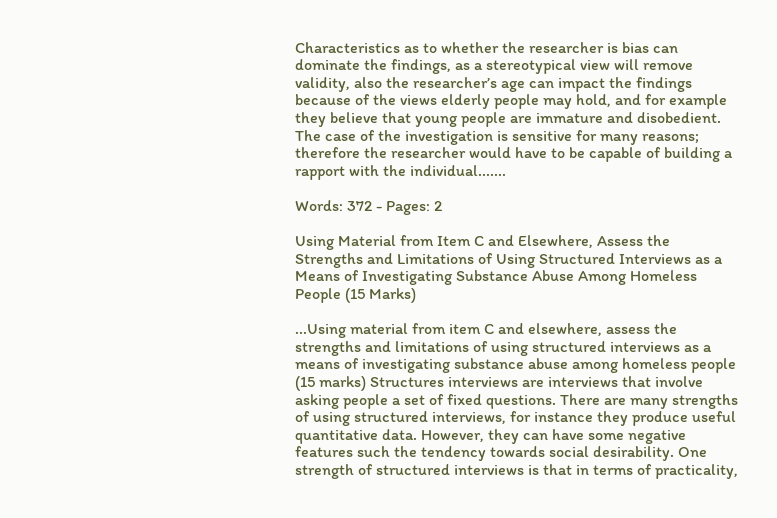Characteristics as to whether the researcher is bias can dominate the findings, as a stereotypical view will remove validity, also the researcher’s age can impact the findings because of the views elderly people may hold, and for example they believe that young people are immature and disobedient. The case of the investigation is sensitive for many reasons; therefore the researcher would have to be capable of building a rapport with the individual.......

Words: 372 - Pages: 2

Using Material from Item C and Elsewhere, Assess the Strengths and Limitations of Using Structured Interviews as a Means of Investigating Substance Abuse Among Homeless People (15 Marks)

...Using material from item C and elsewhere, assess the strengths and limitations of using structured interviews as a means of investigating substance abuse among homeless people (15 marks) Structures interviews are interviews that involve asking people a set of fixed questions. There are many strengths of using structured interviews, for instance they produce useful quantitative data. However, they can have some negative features such the tendency towards social desirability. One strength of structured interviews is that in terms of practicality,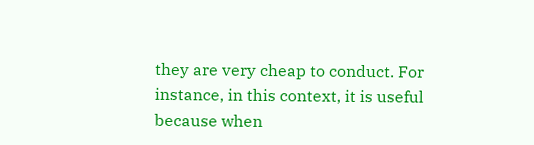they are very cheap to conduct. For instance, in this context, it is useful because when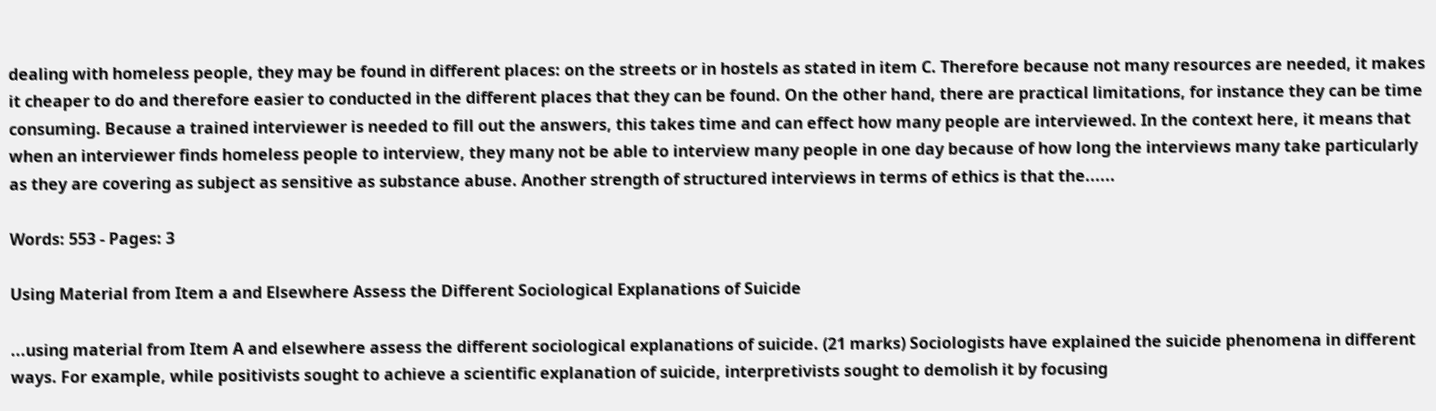dealing with homeless people, they may be found in different places: on the streets or in hostels as stated in item C. Therefore because not many resources are needed, it makes it cheaper to do and therefore easier to conducted in the different places that they can be found. On the other hand, there are practical limitations, for instance they can be time consuming. Because a trained interviewer is needed to fill out the answers, this takes time and can effect how many people are interviewed. In the context here, it means that when an interviewer finds homeless people to interview, they many not be able to interview many people in one day because of how long the interviews many take particularly as they are covering as subject as sensitive as substance abuse. Another strength of structured interviews in terms of ethics is that the......

Words: 553 - Pages: 3

Using Material from Item a and Elsewhere Assess the Different Sociological Explanations of Suicide

...using material from Item A and elsewhere assess the different sociological explanations of suicide. (21 marks) Sociologists have explained the suicide phenomena in different ways. For example, while positivists sought to achieve a scientific explanation of suicide, interpretivists sought to demolish it by focusing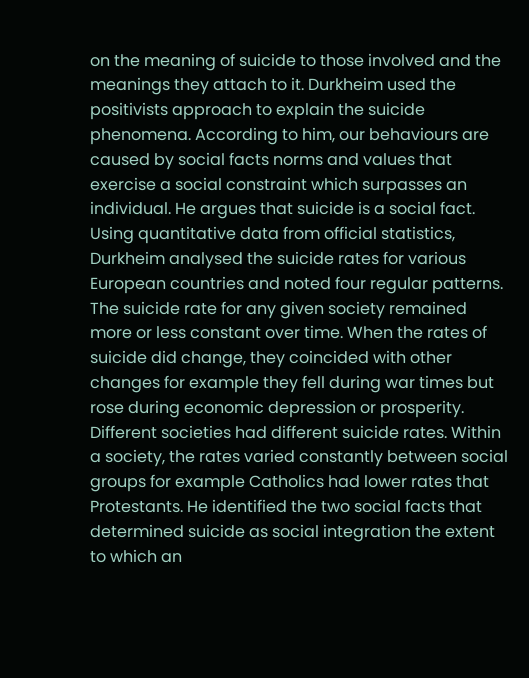on the meaning of suicide to those involved and the meanings they attach to it. Durkheim used the positivists approach to explain the suicide phenomena. According to him, our behaviours are caused by social facts norms and values that exercise a social constraint which surpasses an individual. He argues that suicide is a social fact. Using quantitative data from official statistics, Durkheim analysed the suicide rates for various European countries and noted four regular patterns. The suicide rate for any given society remained more or less constant over time. When the rates of suicide did change, they coincided with other changes for example they fell during war times but rose during economic depression or prosperity. Different societies had different suicide rates. Within a society, the rates varied constantly between social groups for example Catholics had lower rates that Protestants. He identified the two social facts that determined suicide as social integration the extent to which an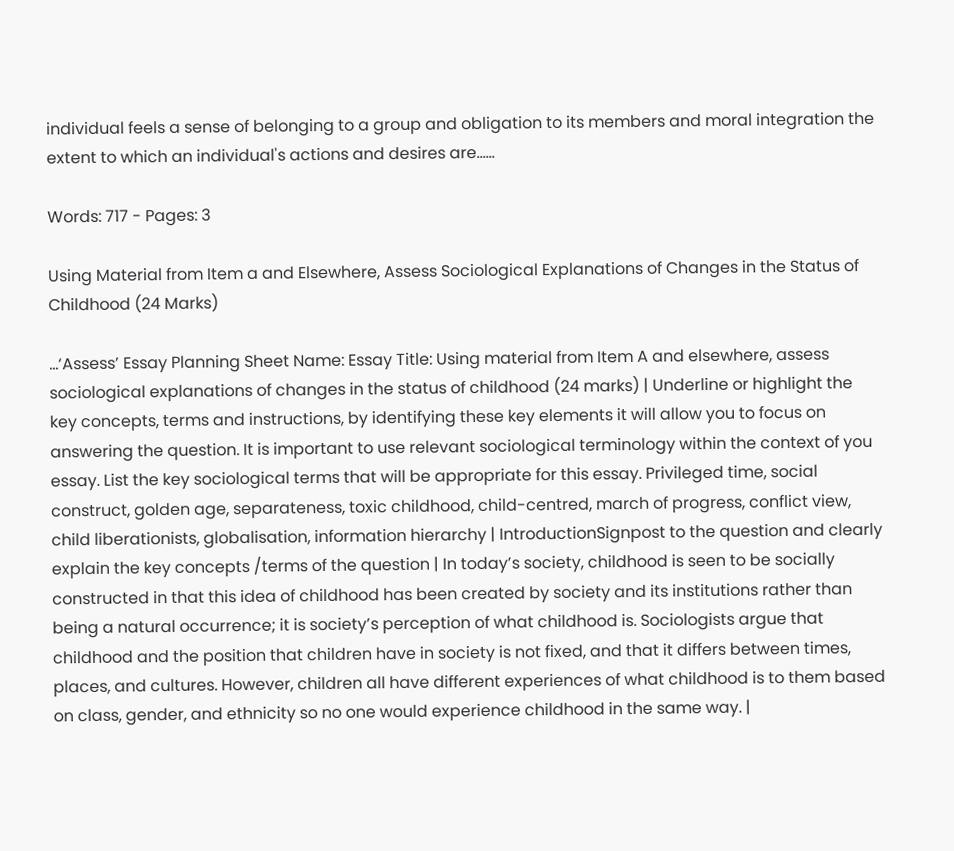individual feels a sense of belonging to a group and obligation to its members and moral integration the extent to which an individual's actions and desires are......

Words: 717 - Pages: 3

Using Material from Item a and Elsewhere, Assess Sociological Explanations of Changes in the Status of Childhood (24 Marks)

...‘Assess’ Essay Planning Sheet Name: Essay Title: Using material from Item A and elsewhere, assess sociological explanations of changes in the status of childhood (24 marks) | Underline or highlight the key concepts, terms and instructions, by identifying these key elements it will allow you to focus on answering the question. It is important to use relevant sociological terminology within the context of you essay. List the key sociological terms that will be appropriate for this essay. Privileged time, social construct, golden age, separateness, toxic childhood, child-centred, march of progress, conflict view, child liberationists, globalisation, information hierarchy | IntroductionSignpost to the question and clearly explain the key concepts /terms of the question | In today’s society, childhood is seen to be socially constructed in that this idea of childhood has been created by society and its institutions rather than being a natural occurrence; it is society’s perception of what childhood is. Sociologists argue that childhood and the position that children have in society is not fixed, and that it differs between times, places, and cultures. However, children all have different experiences of what childhood is to them based on class, gender, and ethnicity so no one would experience childhood in the same way. |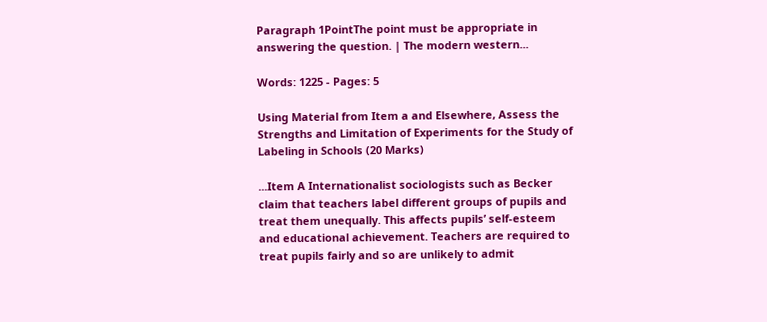Paragraph 1PointThe point must be appropriate in answering the question. | The modern western...

Words: 1225 - Pages: 5

Using Material from Item a and Elsewhere, Assess the Strengths and Limitation of Experiments for the Study of Labeling in Schools (20 Marks)

...Item A Internationalist sociologists such as Becker claim that teachers label different groups of pupils and treat them unequally. This affects pupils’ self-esteem and educational achievement. Teachers are required to treat pupils fairly and so are unlikely to admit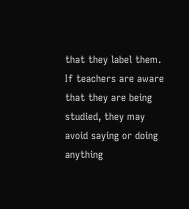that they label them. If teachers are aware that they are being studied, they may avoid saying or doing anything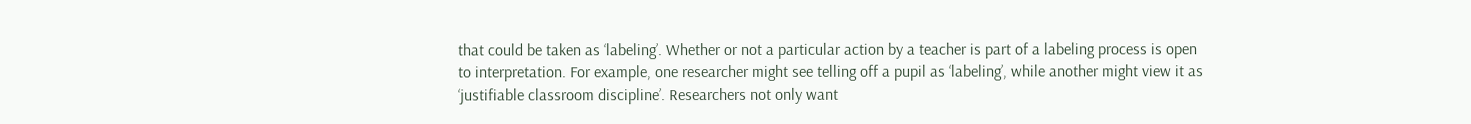that could be taken as ‘labeling’. Whether or not a particular action by a teacher is part of a labeling process is open to interpretation. For example, one researcher might see telling off a pupil as ‘labeling’, while another might view it as ‘justifiable classroom discipline’. Researchers not only want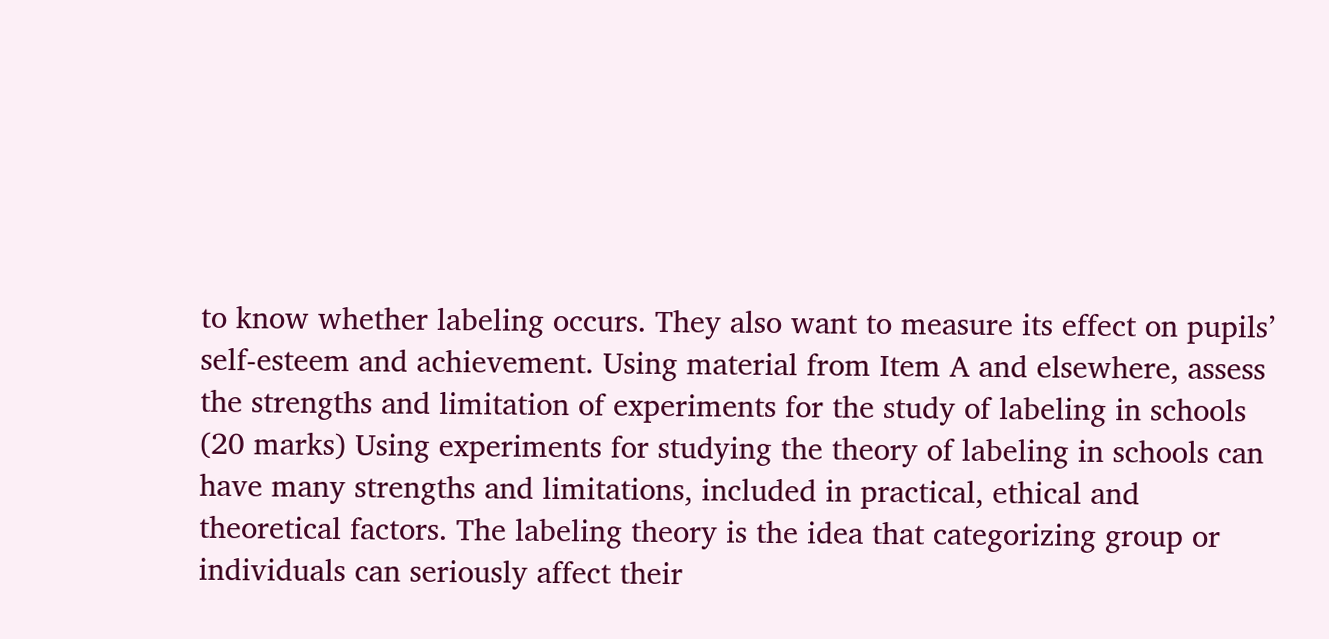to know whether labeling occurs. They also want to measure its effect on pupils’ self-esteem and achievement. Using material from Item A and elsewhere, assess the strengths and limitation of experiments for the study of labeling in schools (20 marks) Using experiments for studying the theory of labeling in schools can have many strengths and limitations, included in practical, ethical and theoretical factors. The labeling theory is the idea that categorizing group or individuals can seriously affect their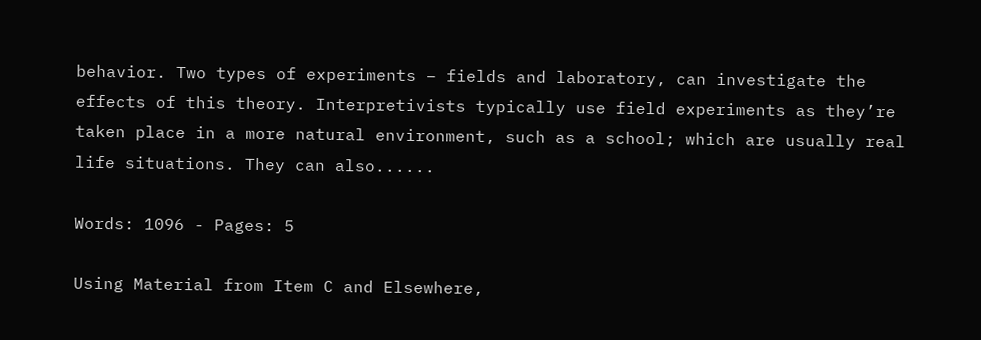behavior. Two types of experiments – fields and laboratory, can investigate the effects of this theory. Interpretivists typically use field experiments as they’re taken place in a more natural environment, such as a school; which are usually real life situations. They can also......

Words: 1096 - Pages: 5

Using Material from Item C and Elsewhere,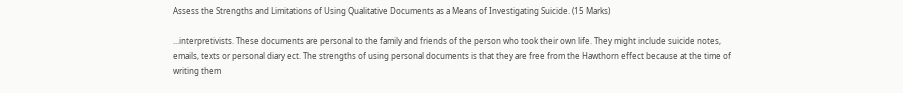Assess the Strengths and Limitations of Using Qualitative Documents as a Means of Investigating Suicide. (15 Marks)

...interpretivists. These documents are personal to the family and friends of the person who took their own life. They might include suicide notes, emails, texts or personal diary ect. The strengths of using personal documents is that they are free from the Hawthorn effect because at the time of writing them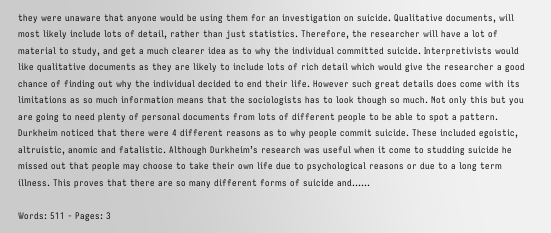they were unaware that anyone would be using them for an investigation on suicide. Qualitative documents, will most likely include lots of detail, rather than just statistics. Therefore, the researcher will have a lot of material to study, and get a much clearer idea as to why the individual committed suicide. Interpretivists would like qualitative documents as they are likely to include lots of rich detail which would give the researcher a good chance of finding out why the individual decided to end their life. However such great details does come with its limitations as so much information means that the sociologists has to look though so much. Not only this but you are going to need plenty of personal documents from lots of different people to be able to spot a pattern. Durkheim noticed that there were 4 different reasons as to why people commit suicide. These included egoistic, altruistic, anomic and fatalistic. Although Durkheim’s research was useful when it come to studding suicide he missed out that people may choose to take their own life due to psychological reasons or due to a long term illness. This proves that there are so many different forms of suicide and......

Words: 511 - Pages: 3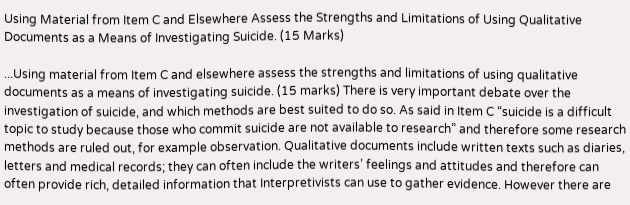Using Material from Item C and Elsewhere Assess the Strengths and Limitations of Using Qualitative Documents as a Means of Investigating Suicide. (15 Marks)

...Using material from Item C and elsewhere assess the strengths and limitations of using qualitative documents as a means of investigating suicide. (15 marks) There is very important debate over the investigation of suicide, and which methods are best suited to do so. As said in Item C “suicide is a difficult topic to study because those who commit suicide are not available to research” and therefore some research methods are ruled out, for example observation. Qualitative documents include written texts such as diaries, letters and medical records; they can often include the writers’ feelings and attitudes and therefore can often provide rich, detailed information that Interpretivists can use to gather evidence. However there are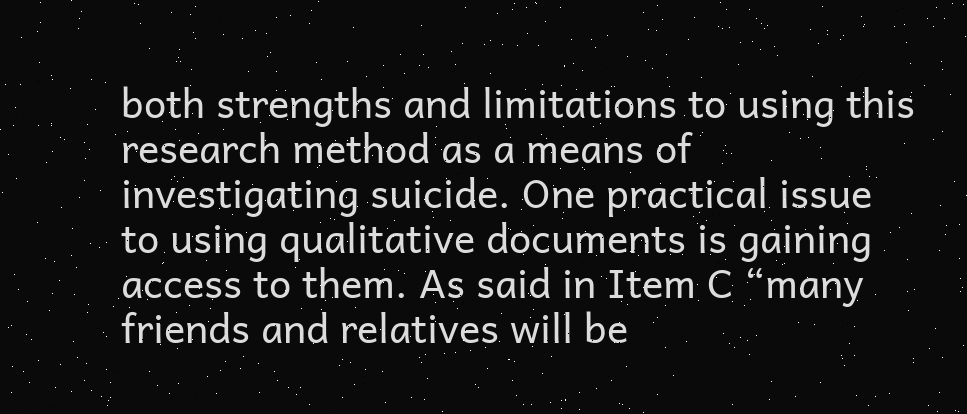both strengths and limitations to using this research method as a means of investigating suicide. One practical issue to using qualitative documents is gaining access to them. As said in Item C “many friends and relatives will be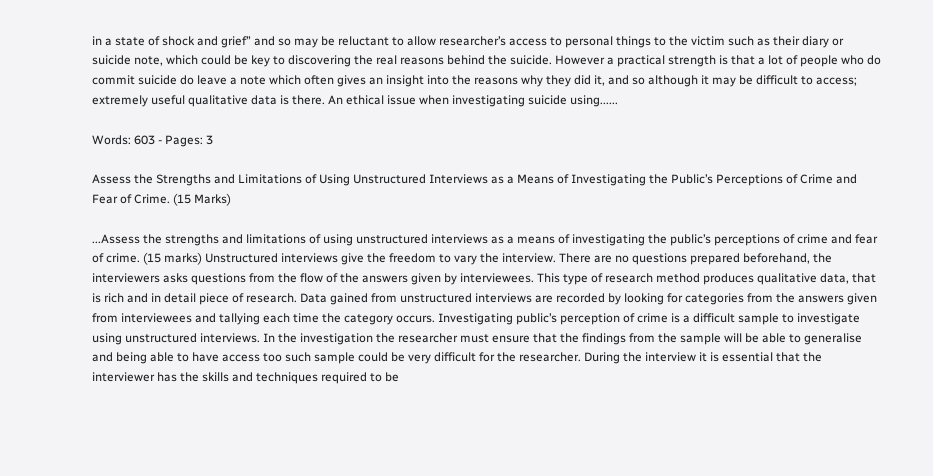in a state of shock and grief” and so may be reluctant to allow researcher’s access to personal things to the victim such as their diary or suicide note, which could be key to discovering the real reasons behind the suicide. However a practical strength is that a lot of people who do commit suicide do leave a note which often gives an insight into the reasons why they did it, and so although it may be difficult to access; extremely useful qualitative data is there. An ethical issue when investigating suicide using......

Words: 603 - Pages: 3

Assess the Strengths and Limitations of Using Unstructured Interviews as a Means of Investigating the Public’s Perceptions of Crime and Fear of Crime. (15 Marks)

...Assess the strengths and limitations of using unstructured interviews as a means of investigating the public’s perceptions of crime and fear of crime. (15 marks) Unstructured interviews give the freedom to vary the interview. There are no questions prepared beforehand, the interviewers asks questions from the flow of the answers given by interviewees. This type of research method produces qualitative data, that is rich and in detail piece of research. Data gained from unstructured interviews are recorded by looking for categories from the answers given from interviewees and tallying each time the category occurs. Investigating public’s perception of crime is a difficult sample to investigate using unstructured interviews. In the investigation the researcher must ensure that the findings from the sample will be able to generalise and being able to have access too such sample could be very difficult for the researcher. During the interview it is essential that the interviewer has the skills and techniques required to be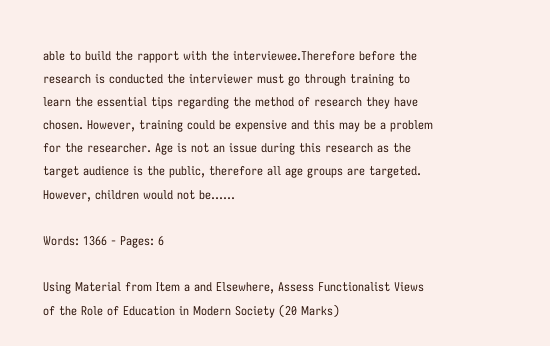able to build the rapport with the interviewee.Therefore before the research is conducted the interviewer must go through training to learn the essential tips regarding the method of research they have chosen. However, training could be expensive and this may be a problem for the researcher. Age is not an issue during this research as the target audience is the public, therefore all age groups are targeted. However, children would not be......

Words: 1366 - Pages: 6

Using Material from Item a and Elsewhere, Assess Functionalist Views of the Role of Education in Modern Society (20 Marks)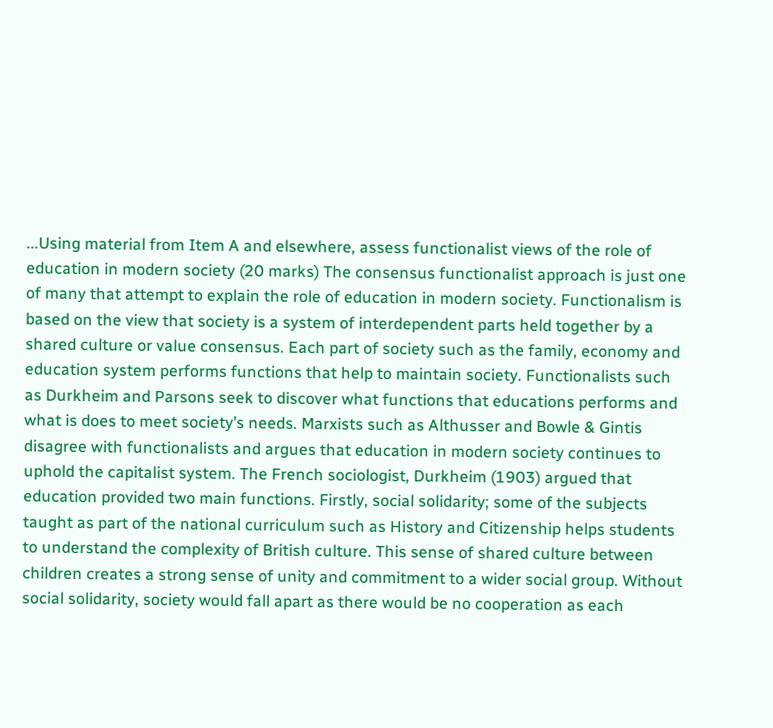...Using material from Item A and elsewhere, assess functionalist views of the role of education in modern society (20 marks) The consensus functionalist approach is just one of many that attempt to explain the role of education in modern society. Functionalism is based on the view that society is a system of interdependent parts held together by a shared culture or value consensus. Each part of society such as the family, economy and education system performs functions that help to maintain society. Functionalists such as Durkheim and Parsons seek to discover what functions that educations performs and what is does to meet society’s needs. Marxists such as Althusser and Bowle & Gintis disagree with functionalists and argues that education in modern society continues to uphold the capitalist system. The French sociologist, Durkheim (1903) argued that education provided two main functions. Firstly, social solidarity; some of the subjects taught as part of the national curriculum such as History and Citizenship helps students to understand the complexity of British culture. This sense of shared culture between children creates a strong sense of unity and commitment to a wider social group. Without social solidarity, society would fall apart as there would be no cooperation as each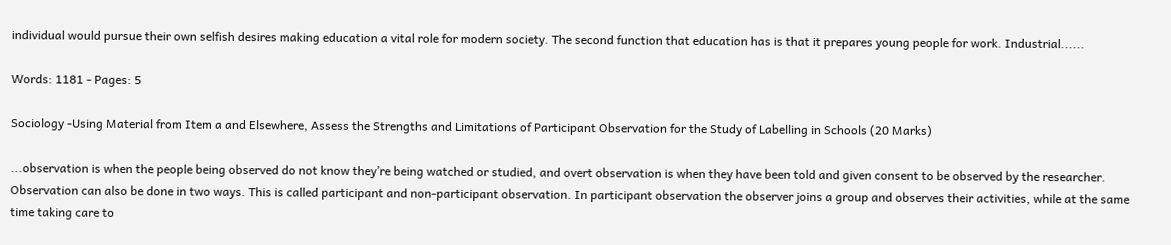individual would pursue their own selfish desires making education a vital role for modern society. The second function that education has is that it prepares young people for work. Industrial......

Words: 1181 - Pages: 5

Sociology -Using Material from Item a and Elsewhere, Assess the Strengths and Limitations of Participant Observation for the Study of Labelling in Schools (20 Marks)

...observation is when the people being observed do not know they’re being watched or studied, and overt observation is when they have been told and given consent to be observed by the researcher. Observation can also be done in two ways. This is called participant and non-participant observation. In participant observation the observer joins a group and observes their activities, while at the same time taking care to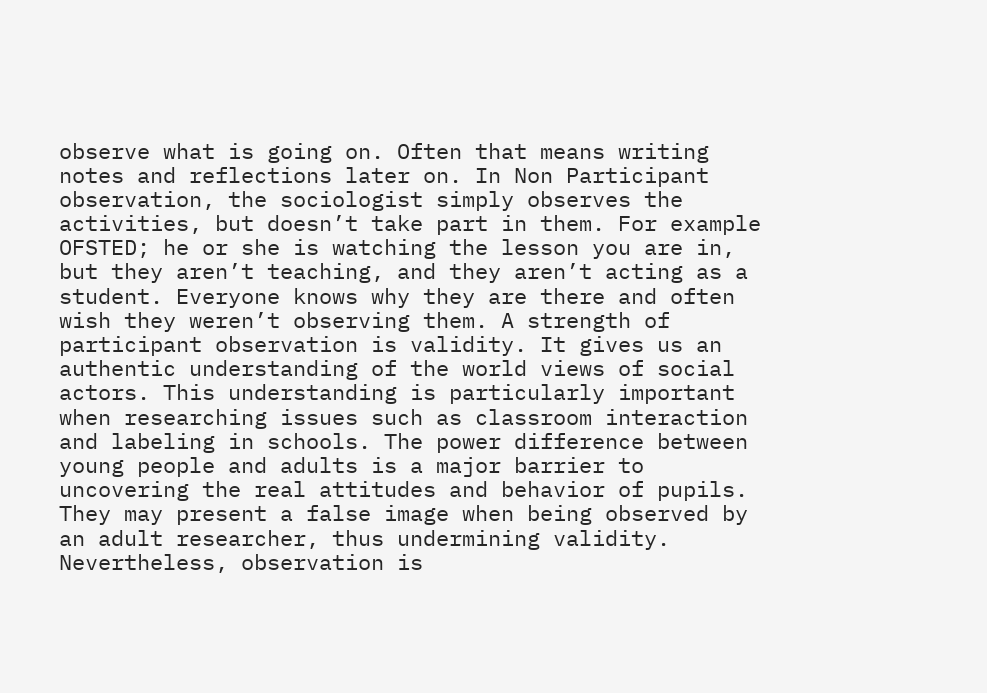observe what is going on. Often that means writing notes and reflections later on. In Non Participant observation, the sociologist simply observes the activities, but doesn’t take part in them. For example OFSTED; he or she is watching the lesson you are in, but they aren’t teaching, and they aren’t acting as a student. Everyone knows why they are there and often wish they weren’t observing them. A strength of participant observation is validity. It gives us an authentic understanding of the world views of social actors. This understanding is particularly important when researching issues such as classroom interaction and labeling in schools. The power difference between young people and adults is a major barrier to uncovering the real attitudes and behavior of pupils. They may present a false image when being observed by an adult researcher, thus undermining validity. Nevertheless, observation is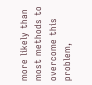more likely than most methods to overcome this problem,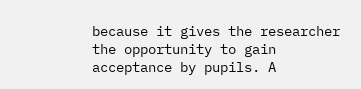because it gives the researcher the opportunity to gain acceptance by pupils. A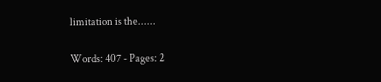limitation is the......

Words: 407 - Pages: 2